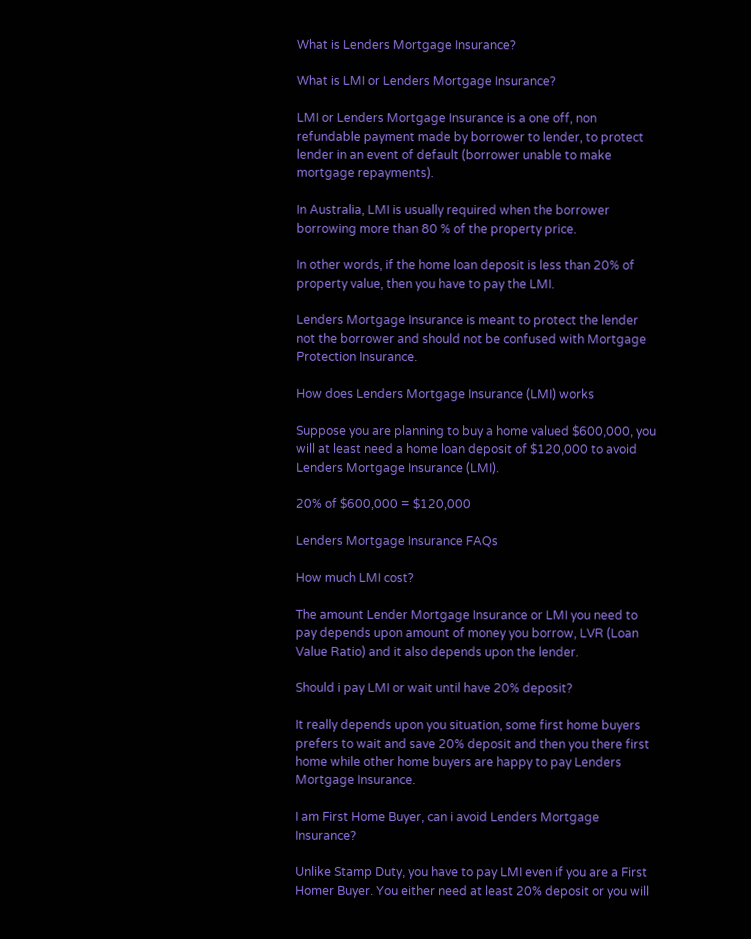What is Lenders Mortgage Insurance?

What is LMI or Lenders Mortgage Insurance?

LMI or Lenders Mortgage Insurance is a one off, non refundable payment made by borrower to lender, to protect lender in an event of default (borrower unable to make mortgage repayments).

In Australia, LMI is usually required when the borrower borrowing more than 80 % of the property price.

In other words, if the home loan deposit is less than 20% of property value, then you have to pay the LMI.

Lenders Mortgage Insurance is meant to protect the lender not the borrower and should not be confused with Mortgage Protection Insurance.

How does Lenders Mortgage Insurance (LMI) works

Suppose you are planning to buy a home valued $600,000, you will at least need a home loan deposit of $120,000 to avoid Lenders Mortgage Insurance (LMI).

20% of $600,000 = $120,000

Lenders Mortgage Insurance FAQs

How much LMI cost?

The amount Lender Mortgage Insurance or LMI you need to pay depends upon amount of money you borrow, LVR (Loan Value Ratio) and it also depends upon the lender.

Should i pay LMI or wait until have 20% deposit?

It really depends upon you situation, some first home buyers prefers to wait and save 20% deposit and then you there first home while other home buyers are happy to pay Lenders Mortgage Insurance.

I am First Home Buyer, can i avoid Lenders Mortgage Insurance?

Unlike Stamp Duty, you have to pay LMI even if you are a First Homer Buyer. You either need at least 20% deposit or you will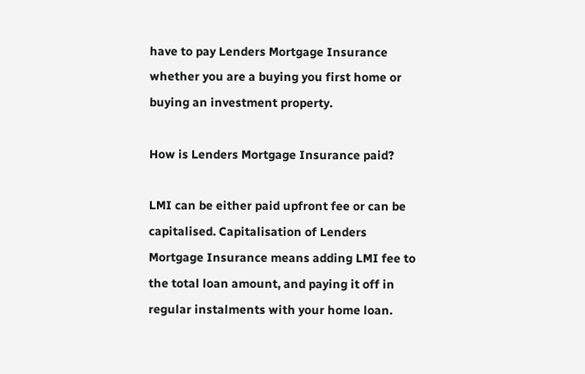have to pay Lenders Mortgage Insurance whether you are a buying you first home or buying an investment property.

How is Lenders Mortgage Insurance paid?

LMI can be either paid upfront fee or can be capitalised. Capitalisation of Lenders Mortgage Insurance means adding LMI fee to the total loan amount, and paying it off in regular instalments with your home loan.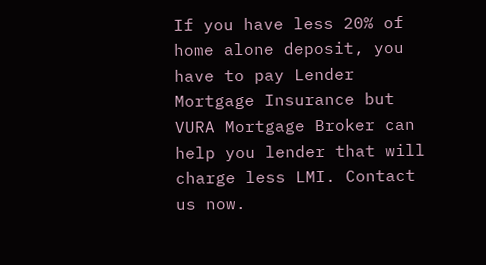If you have less 20% of home alone deposit, you have to pay Lender Mortgage Insurance but VURA Mortgage Broker can help you lender that will charge less LMI. Contact us now.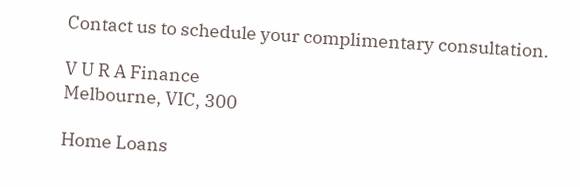Contact us to schedule your complimentary consultation.

V U R A Finance
Melbourne, VIC, 300

Home Loans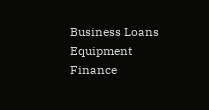Business Loans Equipment Finance